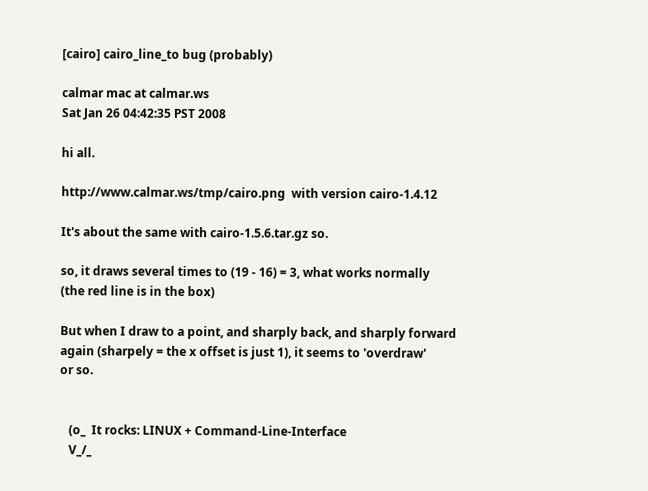[cairo] cairo_line_to bug (probably)

calmar mac at calmar.ws
Sat Jan 26 04:42:35 PST 2008

hi all.

http://www.calmar.ws/tmp/cairo.png  with version cairo-1.4.12

It's about the same with cairo-1.5.6.tar.gz so.

so, it draws several times to (19 - 16) = 3, what works normally
(the red line is in the box)

But when I draw to a point, and sharply back, and sharply forward
again (sharpely = the x offset is just 1), it seems to 'overdraw'
or so.


   (o_  It rocks: LINUX + Command-Line-Interface
   V_/_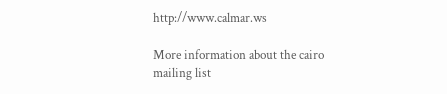http://www.calmar.ws

More information about the cairo mailing list